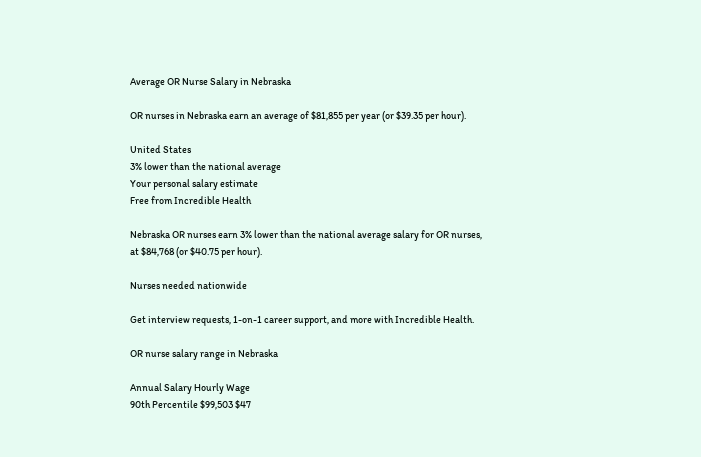Average OR Nurse Salary in Nebraska

OR nurses in Nebraska earn an average of $81,855 per year (or $39.35 per hour).

United States
3% lower than the national average
Your personal salary estimate
Free from Incredible Health

Nebraska OR nurses earn 3% lower than the national average salary for OR nurses, at $84,768 (or $40.75 per hour).

Nurses needed nationwide

Get interview requests, 1-on-1 career support, and more with Incredible Health.

OR nurse salary range in Nebraska

Annual Salary Hourly Wage
90th Percentile $99,503 $47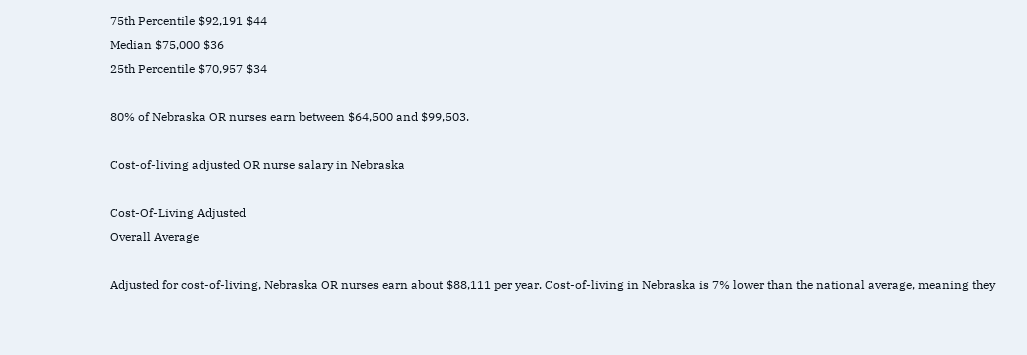75th Percentile $92,191 $44
Median $75,000 $36
25th Percentile $70,957 $34

80% of Nebraska OR nurses earn between $64,500 and $99,503.

Cost-of-living adjusted OR nurse salary in Nebraska

Cost-Of-Living Adjusted
Overall Average

Adjusted for cost-of-living, Nebraska OR nurses earn about $88,111 per year. Cost-of-living in Nebraska is 7% lower than the national average, meaning they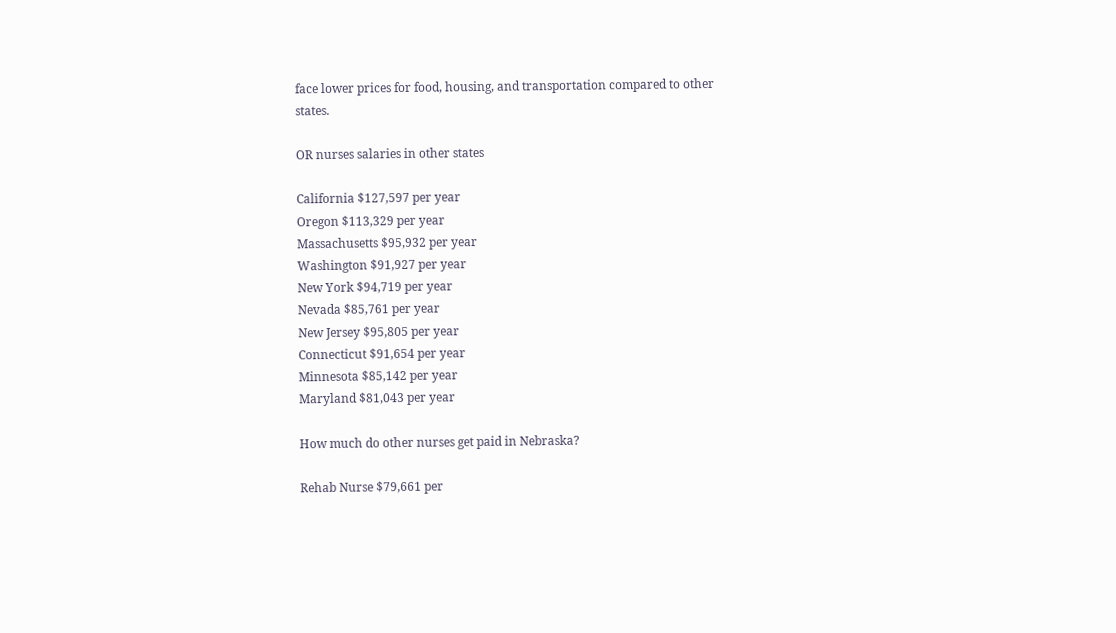face lower prices for food, housing, and transportation compared to other states.

OR nurses salaries in other states

California $127,597 per year
Oregon $113,329 per year
Massachusetts $95,932 per year
Washington $91,927 per year
New York $94,719 per year
Nevada $85,761 per year
New Jersey $95,805 per year
Connecticut $91,654 per year
Minnesota $85,142 per year
Maryland $81,043 per year

How much do other nurses get paid in Nebraska?

Rehab Nurse $79,661 per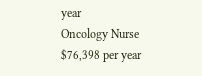year
Oncology Nurse $76,398 per year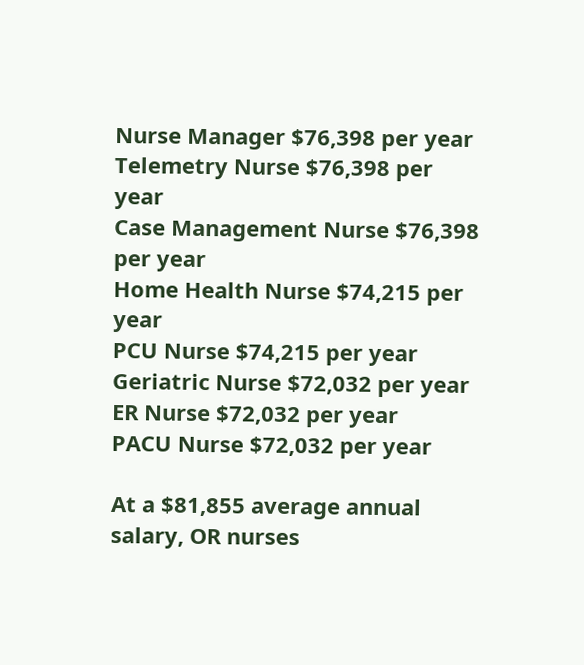Nurse Manager $76,398 per year
Telemetry Nurse $76,398 per year
Case Management Nurse $76,398 per year
Home Health Nurse $74,215 per year
PCU Nurse $74,215 per year
Geriatric Nurse $72,032 per year
ER Nurse $72,032 per year
PACU Nurse $72,032 per year

At a $81,855 average annual salary, OR nurses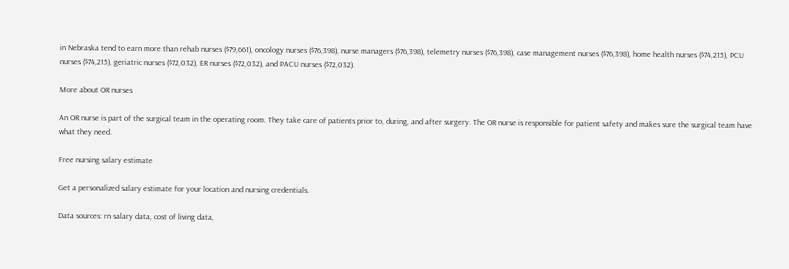in Nebraska tend to earn more than rehab nurses ($79,661), oncology nurses ($76,398), nurse managers ($76,398), telemetry nurses ($76,398), case management nurses ($76,398), home health nurses ($74,215), PCU nurses ($74,215), geriatric nurses ($72,032), ER nurses ($72,032), and PACU nurses ($72,032).

More about OR nurses

An OR nurse is part of the surgical team in the operating room. They take care of patients prior to, during, and after surgery. The OR nurse is responsible for patient safety and makes sure the surgical team have what they need.

Free nursing salary estimate

Get a personalized salary estimate for your location and nursing credentials.

Data sources: rn salary data, cost of living data,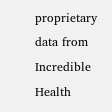proprietary data from Incredible Health